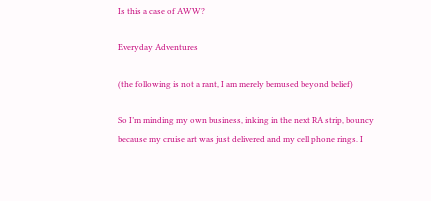Is this a case of AWW?

Everyday Adventures

(the following is not a rant, I am merely bemused beyond belief)

So I’m minding my own business, inking in the next RA strip, bouncy because my cruise art was just delivered and my cell phone rings. I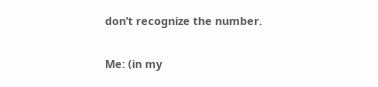don’t recognize the number.

Me: (in my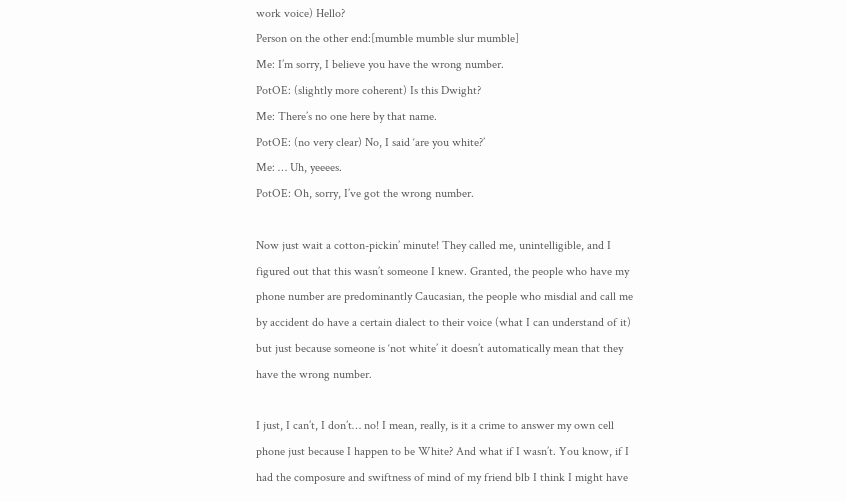work voice) Hello?
Person on the other end:[mumble mumble slur mumble]
Me: I’m sorry, I believe you have the wrong number.
PotOE: (slightly more coherent) Is this Dwight?
Me: There’s no one here by that name.
PotOE: (no very clear) No, I said ‘are you white?’
Me: … Uh, yeeees.
PotOE: Oh, sorry, I’ve got the wrong number.

Now just wait a cotton-pickin’ minute! They called me, unintelligible, and I figured out that this wasn’t someone I knew. Granted, the people who have my phone number are predominantly Caucasian, the people who misdial and call me by accident do have a certain dialect to their voice (what I can understand of it) but just because someone is ‘not white’ it doesn’t automatically mean that they have the wrong number.

I just, I can’t, I don’t… no! I mean, really, is it a crime to answer my own cell phone just because I happen to be White? And what if I wasn’t. You know, if I had the composure and swiftness of mind of my friend blb I think I might have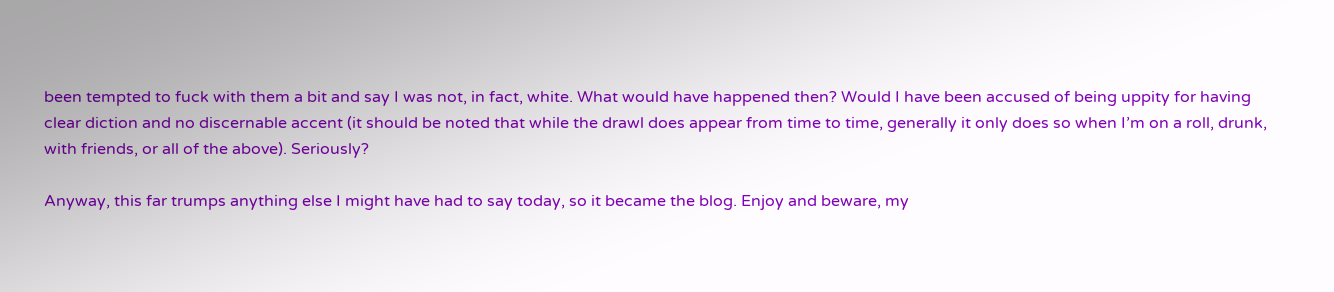been tempted to fuck with them a bit and say I was not, in fact, white. What would have happened then? Would I have been accused of being uppity for having clear diction and no discernable accent (it should be noted that while the drawl does appear from time to time, generally it only does so when I’m on a roll, drunk, with friends, or all of the above). Seriously?

Anyway, this far trumps anything else I might have had to say today, so it became the blog. Enjoy and beware, my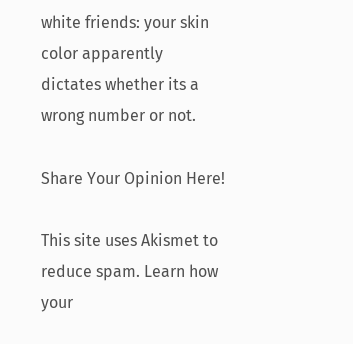white friends: your skin color apparently dictates whether its a wrong number or not.

Share Your Opinion Here!

This site uses Akismet to reduce spam. Learn how your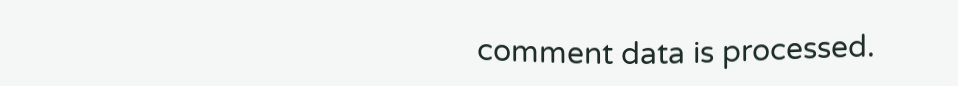comment data is processed.